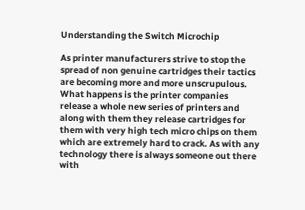Understanding the Switch Microchip

As printer manufacturers strive to stop the spread of non genuine cartridges their tactics are becoming more and more unscrupulous. What happens is the printer companies release a whole new series of printers and along with them they release cartridges for them with very high tech micro chips on them which are extremely hard to crack. As with any technology there is always someone out there with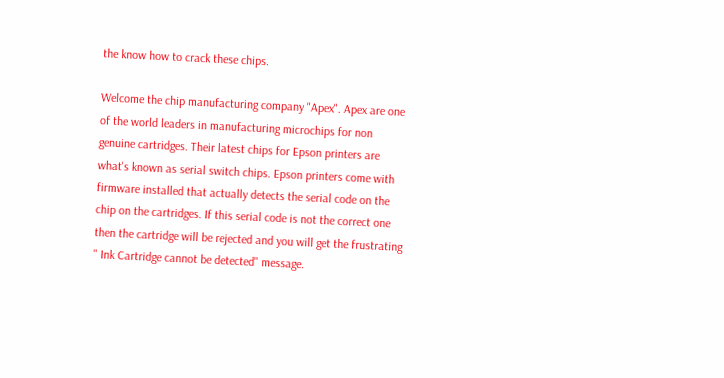the know how to crack these chips.

Welcome the chip manufacturing company "Apex". Apex are one of the world leaders in manufacturing microchips for non genuine cartridges. Their latest chips for Epson printers are what's known as serial switch chips. Epson printers come with firmware installed that actually detects the serial code on the chip on the cartridges. If this serial code is not the correct one then the cartridge will be rejected and you will get the frustrating " Ink Cartridge cannot be detected" message.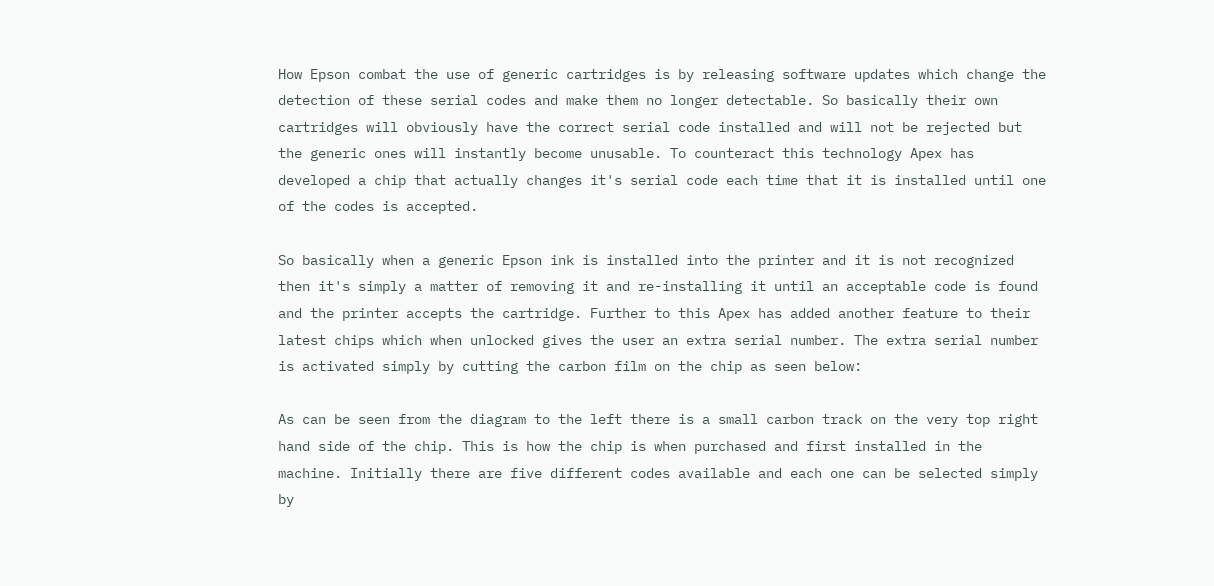How Epson combat the use of generic cartridges is by releasing software updates which change the detection of these serial codes and make them no longer detectable. So basically their own cartridges will obviously have the correct serial code installed and will not be rejected but the generic ones will instantly become unusable. To counteract this technology Apex has developed a chip that actually changes it's serial code each time that it is installed until one of the codes is accepted.

So basically when a generic Epson ink is installed into the printer and it is not recognized then it's simply a matter of removing it and re-installing it until an acceptable code is found and the printer accepts the cartridge. Further to this Apex has added another feature to their latest chips which when unlocked gives the user an extra serial number. The extra serial number is activated simply by cutting the carbon film on the chip as seen below:

As can be seen from the diagram to the left there is a small carbon track on the very top right hand side of the chip. This is how the chip is when purchased and first installed in the machine. Initially there are five different codes available and each one can be selected simply by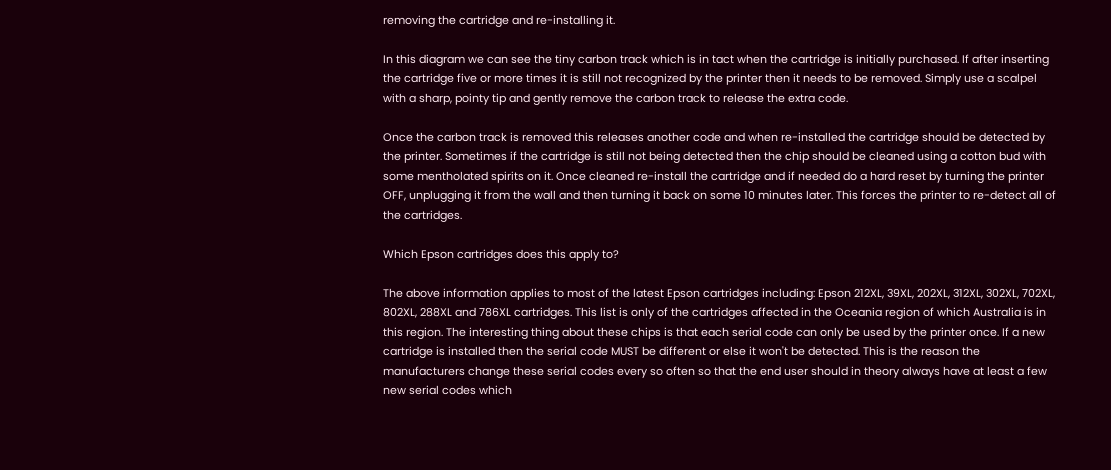removing the cartridge and re-installing it.

In this diagram we can see the tiny carbon track which is in tact when the cartridge is initially purchased. If after inserting the cartridge five or more times it is still not recognized by the printer then it needs to be removed. Simply use a scalpel with a sharp, pointy tip and gently remove the carbon track to release the extra code.

Once the carbon track is removed this releases another code and when re-installed the cartridge should be detected by the printer. Sometimes if the cartridge is still not being detected then the chip should be cleaned using a cotton bud with some mentholated spirits on it. Once cleaned re-install the cartridge and if needed do a hard reset by turning the printer OFF, unplugging it from the wall and then turning it back on some 10 minutes later. This forces the printer to re-detect all of the cartridges.

Which Epson cartridges does this apply to?

The above information applies to most of the latest Epson cartridges including: Epson 212XL, 39XL, 202XL, 312XL, 302XL, 702XL, 802XL, 288XL and 786XL cartridges. This list is only of the cartridges affected in the Oceania region of which Australia is in this region. The interesting thing about these chips is that each serial code can only be used by the printer once. If a new cartridge is installed then the serial code MUST be different or else it won't be detected. This is the reason the manufacturers change these serial codes every so often so that the end user should in theory always have at least a few new serial codes which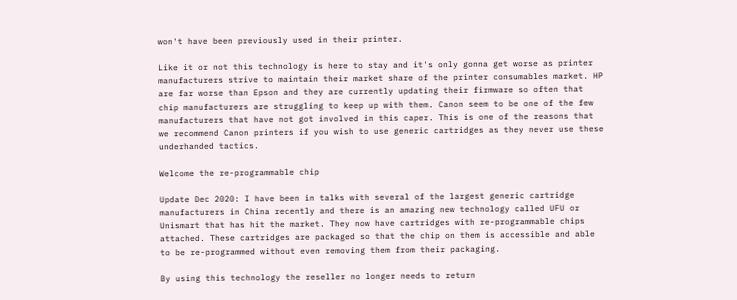won't have been previously used in their printer.

Like it or not this technology is here to stay and it's only gonna get worse as printer manufacturers strive to maintain their market share of the printer consumables market. HP are far worse than Epson and they are currently updating their firmware so often that chip manufacturers are struggling to keep up with them. Canon seem to be one of the few manufacturers that have not got involved in this caper. This is one of the reasons that we recommend Canon printers if you wish to use generic cartridges as they never use these underhanded tactics.

Welcome the re-programmable chip

Update Dec 2020: I have been in talks with several of the largest generic cartridge manufacturers in China recently and there is an amazing new technology called UFU or Unismart that has hit the market. They now have cartridges with re-programmable chips attached. These cartridges are packaged so that the chip on them is accessible and able to be re-programmed without even removing them from their packaging.

By using this technology the reseller no longer needs to return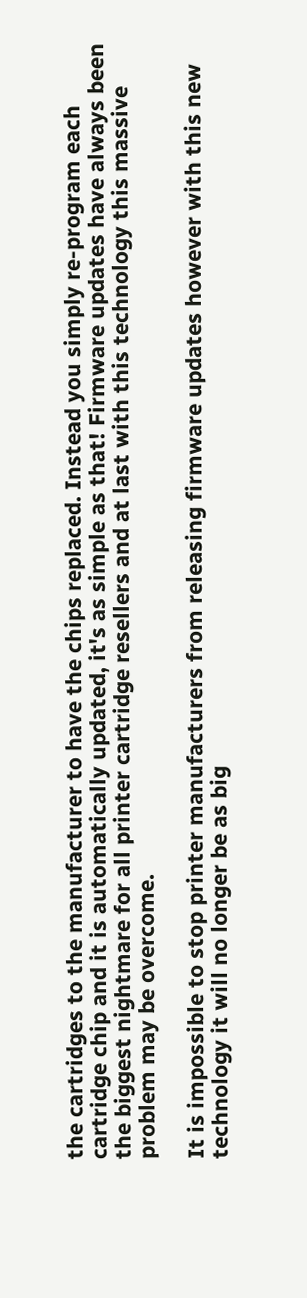the cartridges to the manufacturer to have the chips replaced. Instead you simply re-program each cartridge chip and it is automatically updated, it's as simple as that! Firmware updates have always been the biggest nightmare for all printer cartridge resellers and at last with this technology this massive problem may be overcome.

It is impossible to stop printer manufacturers from releasing firmware updates however with this new technology it will no longer be as big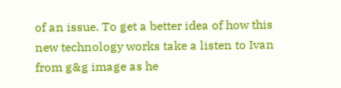of an issue. To get a better idea of how this new technology works take a listen to Ivan from g&g image as he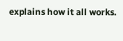explains how it all works.